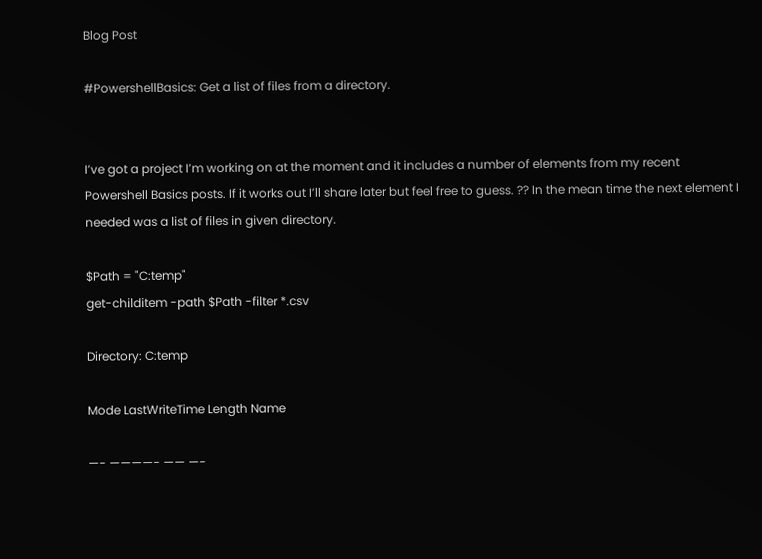Blog Post

#PowershellBasics: Get a list of files from a directory.


I’ve got a project I’m working on at the moment and it includes a number of elements from my recent Powershell Basics posts. If it works out I’ll share later but feel free to guess. ?? In the mean time the next element I needed was a list of files in given directory.

$Path = "C:temp"
get-childitem -path $Path -filter *.csv

Directory: C:temp

Mode LastWriteTime Length Name

—- ————- —— —-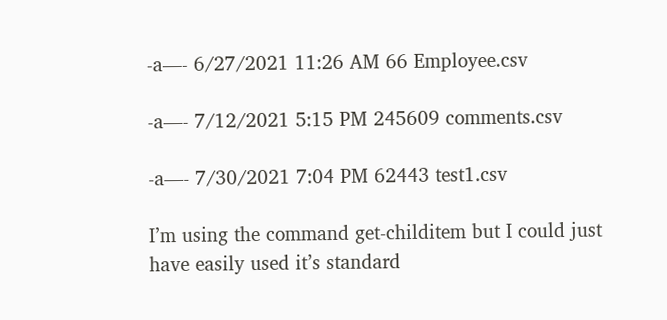-a—- 6/27/2021 11:26 AM 66 Employee.csv

-a—- 7/12/2021 5:15 PM 245609 comments.csv

-a—- 7/30/2021 7:04 PM 62443 test1.csv

I’m using the command get-childitem but I could just have easily used it’s standard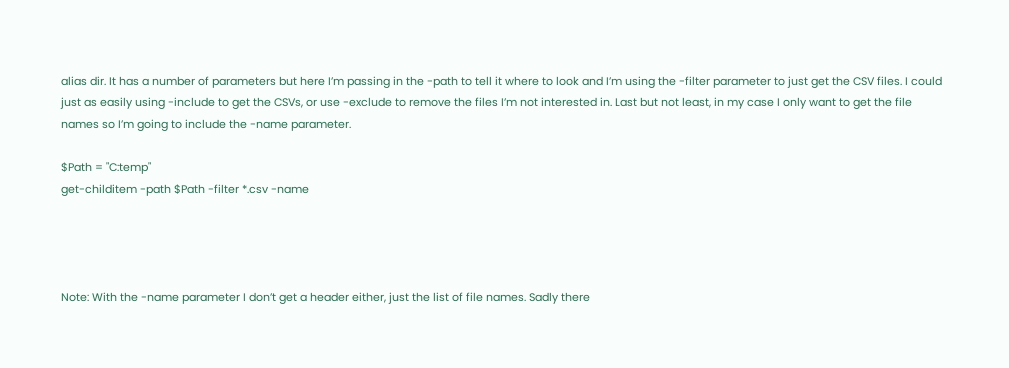alias dir. It has a number of parameters but here I’m passing in the -path to tell it where to look and I’m using the -filter parameter to just get the CSV files. I could just as easily using -include to get the CSVs, or use -exclude to remove the files I’m not interested in. Last but not least, in my case I only want to get the file names so I’m going to include the -name parameter.

$Path = "C:temp"
get-childitem -path $Path -filter *.csv -name




Note: With the -name parameter I don’t get a header either, just the list of file names. Sadly there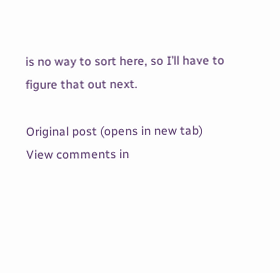is no way to sort here, so I’ll have to figure that out next.

Original post (opens in new tab)
View comments in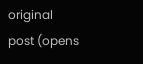original post (opens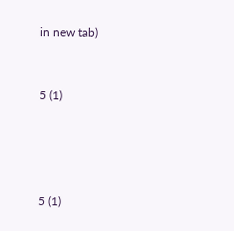in new tab)


5 (1)




5 (1)